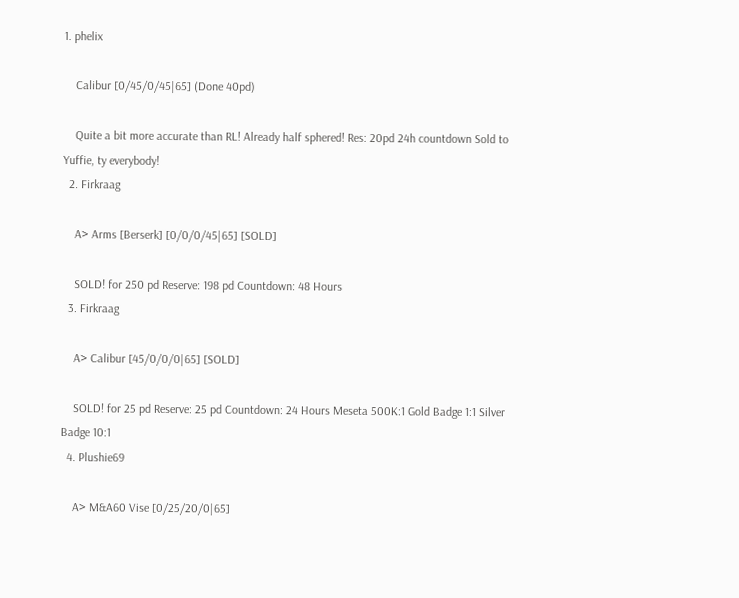1. phelix

    Calibur [0/45/0/45|65] (Done 40pd)

    Quite a bit more accurate than RL! Already half sphered! Res: 20pd 24h countdown Sold to Yuffie, ty everybody!
  2. Firkraag

    A> Arms [Berserk] [0/0/0/45|65] [SOLD]

    SOLD! for 250 pd Reserve: 198 pd Countdown: 48 Hours
  3. Firkraag

    A> Calibur [45/0/0/0|65] [SOLD]

    SOLD! for 25 pd Reserve: 25 pd Countdown: 24 Hours Meseta 500K:1 Gold Badge 1:1 Silver Badge 10:1
  4. Plushie69

    A> M&A60 Vise [0/25/20/0|65]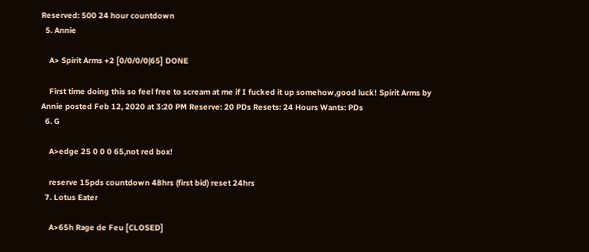Reserved: 500 24 hour countdown
  5. Annie

    A> Spirit Arms +2 [0/0/0/0|65] DONE

    First time doing this so feel free to scream at me if I fucked it up somehow,good luck! Spirit Arms by Annie posted Feb 12, 2020 at 3:20 PM Reserve: 20 PDs Resets: 24 Hours Wants: PDs
  6. G

    A>edge 25 0 0 0 65,not red box!

    reserve 15pds countdown 48hrs (first bid) reset 24hrs
  7. Lotus Eater

    A>65h Rage de Feu [CLOSED]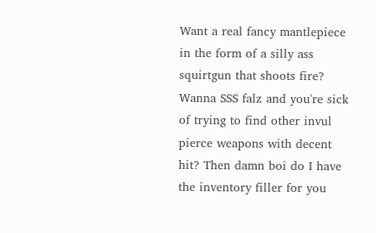Want a real fancy mantlepiece in the form of a silly ass squirtgun that shoots fire? Wanna SSS falz and you're sick of trying to find other invul pierce weapons with decent hit? Then damn boi do I have the inventory filler for you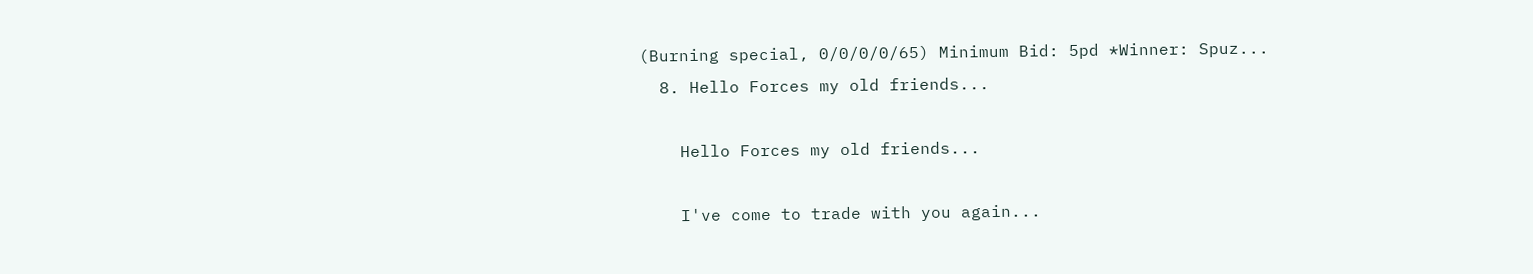(Burning special, 0/0/0/0/65) Minimum Bid: 5pd *Winner: Spuz...
  8. Hello Forces my old friends...

    Hello Forces my old friends...

    I've come to trade with you again...